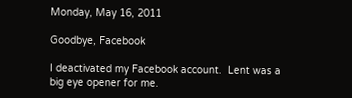Monday, May 16, 2011

Goodbye, Facebook

I deactivated my Facebook account.  Lent was a big eye opener for me.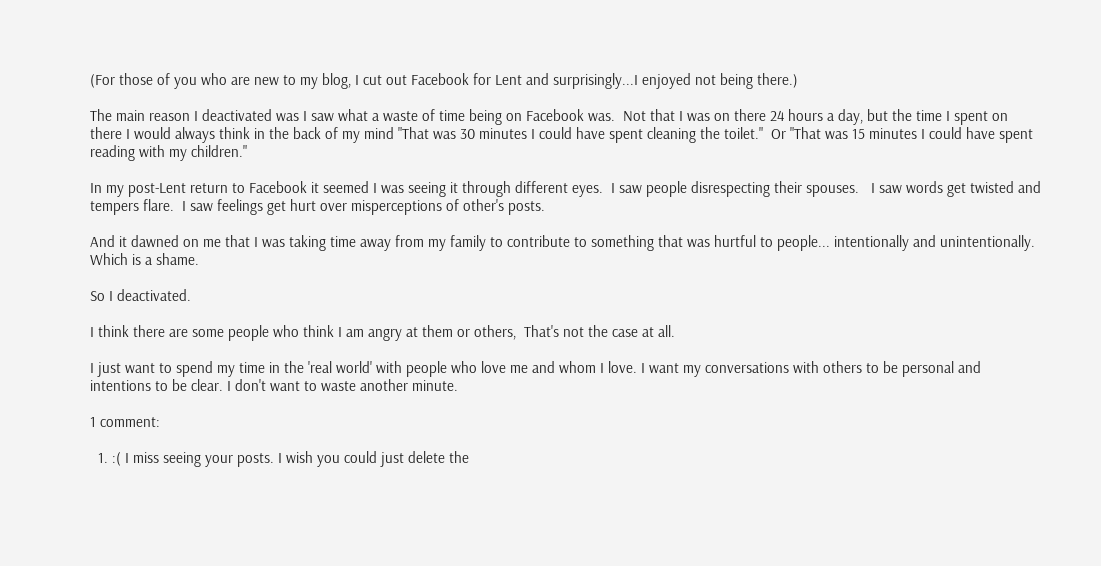(For those of you who are new to my blog, I cut out Facebook for Lent and surprisingly...I enjoyed not being there.)

The main reason I deactivated was I saw what a waste of time being on Facebook was.  Not that I was on there 24 hours a day, but the time I spent on there I would always think in the back of my mind "That was 30 minutes I could have spent cleaning the toilet."  Or "That was 15 minutes I could have spent reading with my children."

In my post-Lent return to Facebook it seemed I was seeing it through different eyes.  I saw people disrespecting their spouses.   I saw words get twisted and tempers flare.  I saw feelings get hurt over misperceptions of other's posts.

And it dawned on me that I was taking time away from my family to contribute to something that was hurtful to people... intentionally and unintentionally.  Which is a shame.

So I deactivated.

I think there are some people who think I am angry at them or others,  That's not the case at all.

I just want to spend my time in the 'real world' with people who love me and whom I love. I want my conversations with others to be personal and intentions to be clear. I don't want to waste another minute.

1 comment:

  1. :( I miss seeing your posts. I wish you could just delete the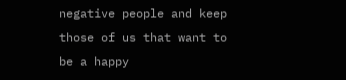negative people and keep those of us that want to be a happy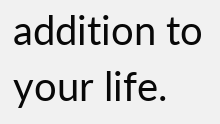addition to your life.